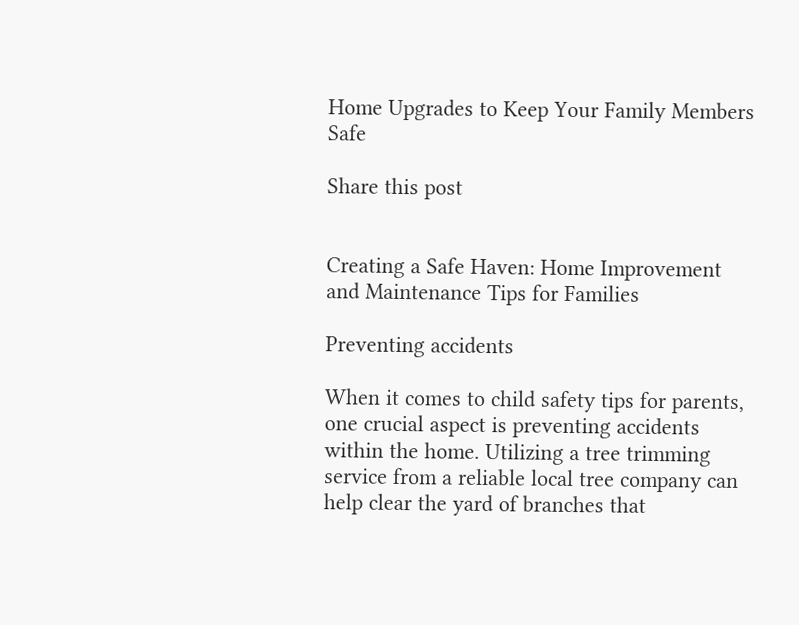Home Upgrades to Keep Your Family Members Safe

Share this post


Creating a Safe Haven: Home Improvement and Maintenance Tips for Families

Preventing accidents

When it comes to child safety tips for parents, one crucial aspect is preventing accidents within the home. Utilizing a tree trimming service from a reliable local tree company can help clear the yard of branches that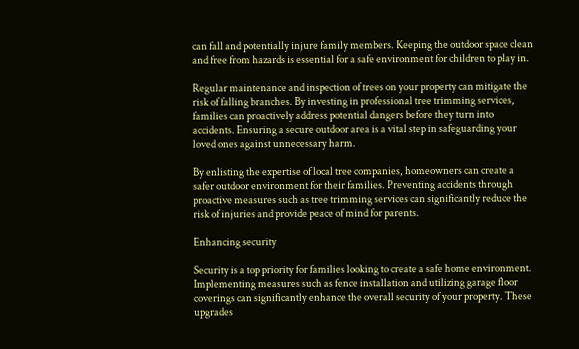can fall and potentially injure family members. Keeping the outdoor space clean and free from hazards is essential for a safe environment for children to play in.

Regular maintenance and inspection of trees on your property can mitigate the risk of falling branches. By investing in professional tree trimming services, families can proactively address potential dangers before they turn into accidents. Ensuring a secure outdoor area is a vital step in safeguarding your loved ones against unnecessary harm.

By enlisting the expertise of local tree companies, homeowners can create a safer outdoor environment for their families. Preventing accidents through proactive measures such as tree trimming services can significantly reduce the risk of injuries and provide peace of mind for parents.

Enhancing security

Security is a top priority for families looking to create a safe home environment. Implementing measures such as fence installation and utilizing garage floor coverings can significantly enhance the overall security of your property. These upgrades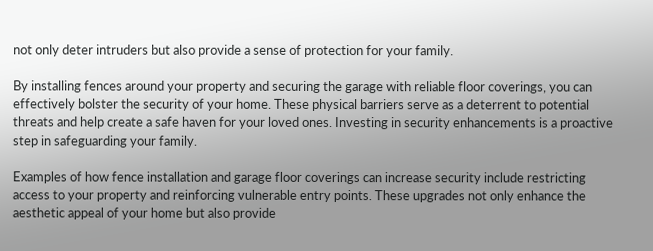not only deter intruders but also provide a sense of protection for your family.

By installing fences around your property and securing the garage with reliable floor coverings, you can effectively bolster the security of your home. These physical barriers serve as a deterrent to potential threats and help create a safe haven for your loved ones. Investing in security enhancements is a proactive step in safeguarding your family.

Examples of how fence installation and garage floor coverings can increase security include restricting access to your property and reinforcing vulnerable entry points. These upgrades not only enhance the aesthetic appeal of your home but also provide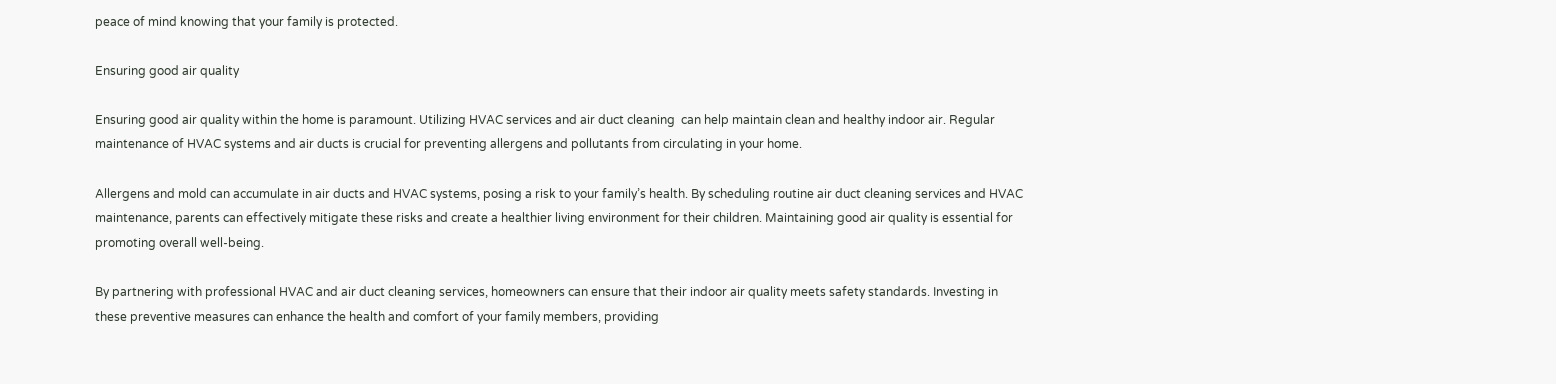peace of mind knowing that your family is protected.

Ensuring good air quality

Ensuring good air quality within the home is paramount. Utilizing HVAC services and air duct cleaning  can help maintain clean and healthy indoor air. Regular maintenance of HVAC systems and air ducts is crucial for preventing allergens and pollutants from circulating in your home.

Allergens and mold can accumulate in air ducts and HVAC systems, posing a risk to your family’s health. By scheduling routine air duct cleaning services and HVAC maintenance, parents can effectively mitigate these risks and create a healthier living environment for their children. Maintaining good air quality is essential for promoting overall well-being.

By partnering with professional HVAC and air duct cleaning services, homeowners can ensure that their indoor air quality meets safety standards. Investing in these preventive measures can enhance the health and comfort of your family members, providing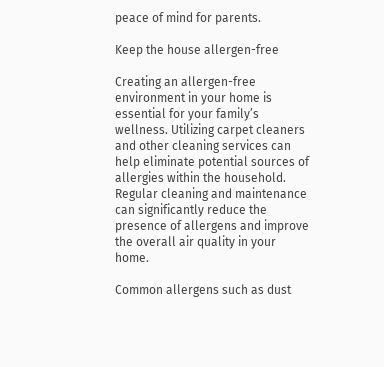peace of mind for parents.

Keep the house allergen-free

Creating an allergen-free environment in your home is essential for your family’s wellness. Utilizing carpet cleaners and other cleaning services can help eliminate potential sources of allergies within the household. Regular cleaning and maintenance can significantly reduce the presence of allergens and improve the overall air quality in your home.

Common allergens such as dust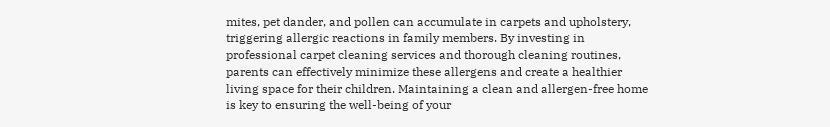mites, pet dander, and pollen can accumulate in carpets and upholstery, triggering allergic reactions in family members. By investing in professional carpet cleaning services and thorough cleaning routines, parents can effectively minimize these allergens and create a healthier living space for their children. Maintaining a clean and allergen-free home is key to ensuring the well-being of your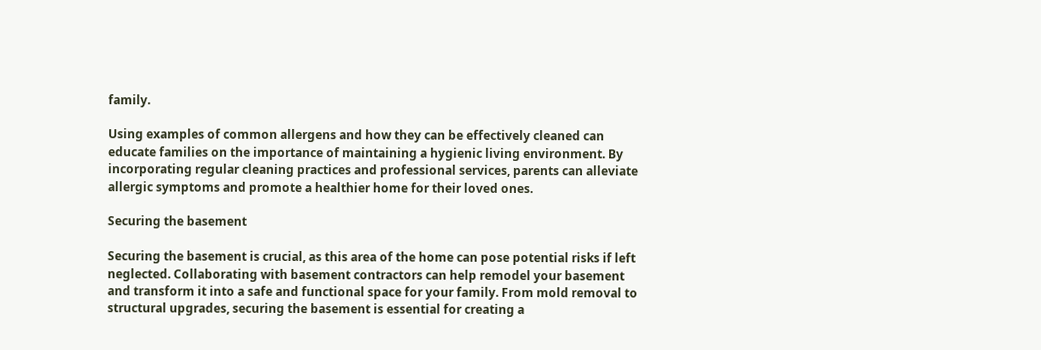family.

Using examples of common allergens and how they can be effectively cleaned can educate families on the importance of maintaining a hygienic living environment. By incorporating regular cleaning practices and professional services, parents can alleviate allergic symptoms and promote a healthier home for their loved ones.

Securing the basement

Securing the basement is crucial, as this area of the home can pose potential risks if left neglected. Collaborating with basement contractors can help remodel your basement and transform it into a safe and functional space for your family. From mold removal to structural upgrades, securing the basement is essential for creating a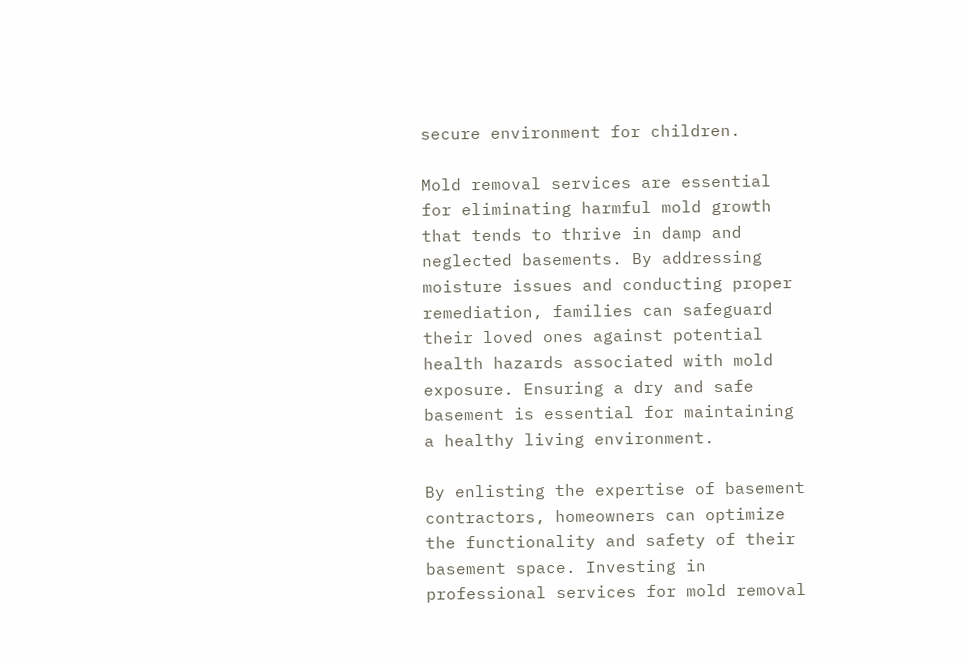secure environment for children.

Mold removal services are essential for eliminating harmful mold growth that tends to thrive in damp and neglected basements. By addressing moisture issues and conducting proper remediation, families can safeguard their loved ones against potential health hazards associated with mold exposure. Ensuring a dry and safe basement is essential for maintaining a healthy living environment.

By enlisting the expertise of basement contractors, homeowners can optimize the functionality and safety of their basement space. Investing in professional services for mold removal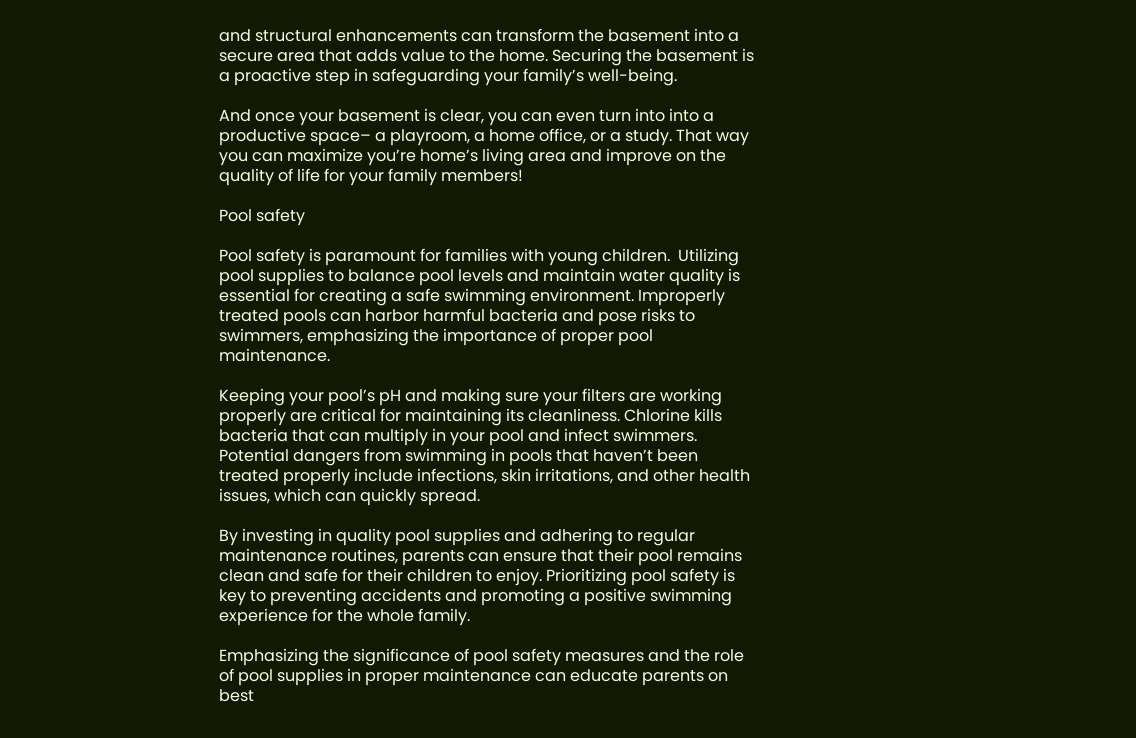and structural enhancements can transform the basement into a secure area that adds value to the home. Securing the basement is a proactive step in safeguarding your family’s well-being.

And once your basement is clear, you can even turn into into a productive space– a playroom, a home office, or a study. That way you can maximize you’re home’s living area and improve on the quality of life for your family members!

Pool safety

Pool safety is paramount for families with young children.  Utilizing pool supplies to balance pool levels and maintain water quality is essential for creating a safe swimming environment. Improperly treated pools can harbor harmful bacteria and pose risks to swimmers, emphasizing the importance of proper pool maintenance.

Keeping your pool’s pH and making sure your filters are working properly are critical for maintaining its cleanliness. Chlorine kills bacteria that can multiply in your pool and infect swimmers. Potential dangers from swimming in pools that haven’t been treated properly include infections, skin irritations, and other health issues, which can quickly spread.

By investing in quality pool supplies and adhering to regular maintenance routines, parents can ensure that their pool remains clean and safe for their children to enjoy. Prioritizing pool safety is key to preventing accidents and promoting a positive swimming experience for the whole family.

Emphasizing the significance of pool safety measures and the role of pool supplies in proper maintenance can educate parents on best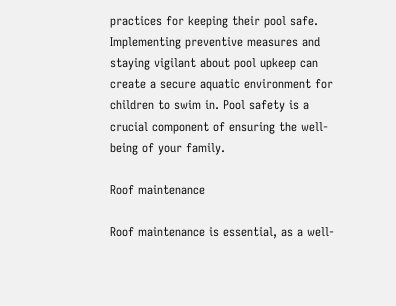practices for keeping their pool safe. Implementing preventive measures and staying vigilant about pool upkeep can create a secure aquatic environment for children to swim in. Pool safety is a crucial component of ensuring the well-being of your family.

Roof maintenance

Roof maintenance is essential, as a well-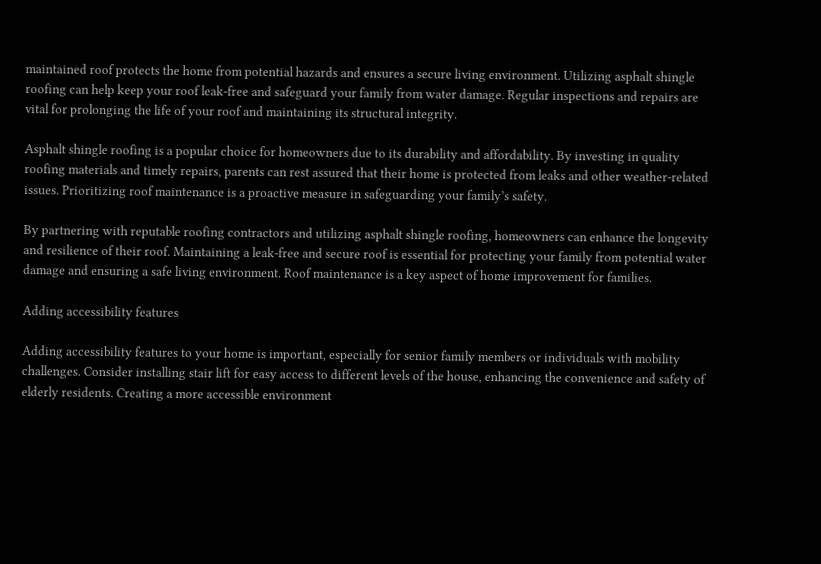maintained roof protects the home from potential hazards and ensures a secure living environment. Utilizing asphalt shingle roofing can help keep your roof leak-free and safeguard your family from water damage. Regular inspections and repairs are vital for prolonging the life of your roof and maintaining its structural integrity.

Asphalt shingle roofing is a popular choice for homeowners due to its durability and affordability. By investing in quality roofing materials and timely repairs, parents can rest assured that their home is protected from leaks and other weather-related issues. Prioritizing roof maintenance is a proactive measure in safeguarding your family’s safety.

By partnering with reputable roofing contractors and utilizing asphalt shingle roofing, homeowners can enhance the longevity and resilience of their roof. Maintaining a leak-free and secure roof is essential for protecting your family from potential water damage and ensuring a safe living environment. Roof maintenance is a key aspect of home improvement for families.

Adding accessibility features

Adding accessibility features to your home is important, especially for senior family members or individuals with mobility challenges. Consider installing stair lift for easy access to different levels of the house, enhancing the convenience and safety of elderly residents. Creating a more accessible environment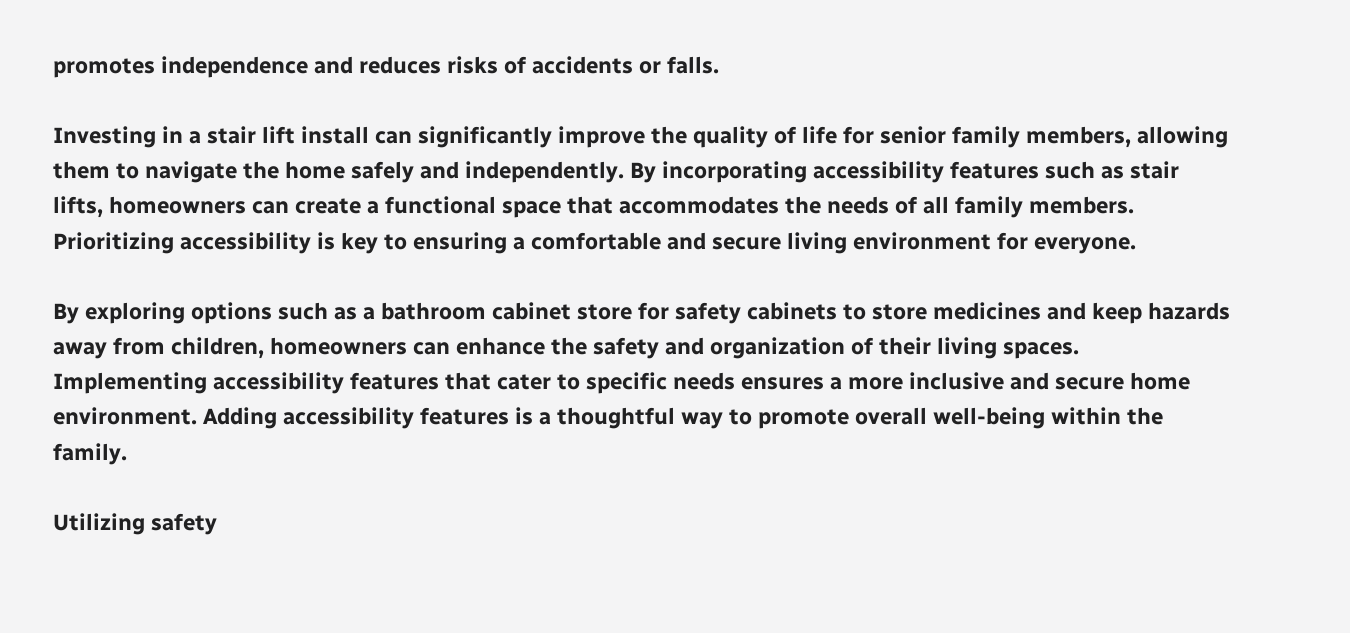promotes independence and reduces risks of accidents or falls.

Investing in a stair lift install can significantly improve the quality of life for senior family members, allowing them to navigate the home safely and independently. By incorporating accessibility features such as stair lifts, homeowners can create a functional space that accommodates the needs of all family members. Prioritizing accessibility is key to ensuring a comfortable and secure living environment for everyone.

By exploring options such as a bathroom cabinet store for safety cabinets to store medicines and keep hazards away from children, homeowners can enhance the safety and organization of their living spaces. Implementing accessibility features that cater to specific needs ensures a more inclusive and secure home environment. Adding accessibility features is a thoughtful way to promote overall well-being within the family.

Utilizing safety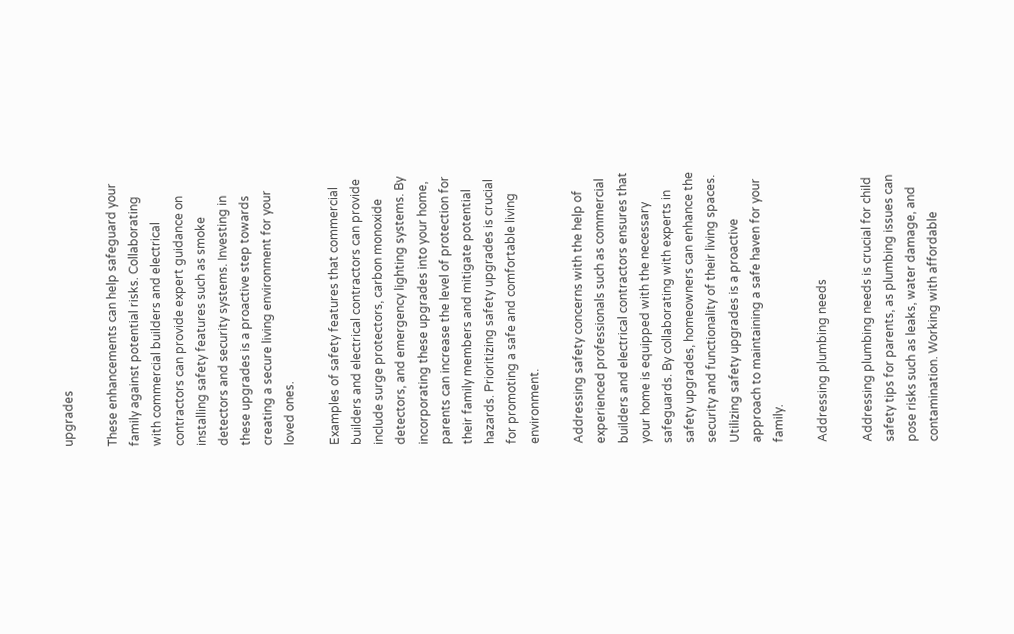upgrades

These enhancements can help safeguard your family against potential risks. Collaborating with commercial builders and electrical contractors can provide expert guidance on installing safety features such as smoke detectors and security systems. Investing in these upgrades is a proactive step towards creating a secure living environment for your loved ones.

Examples of safety features that commercial builders and electrical contractors can provide include surge protectors, carbon monoxide detectors, and emergency lighting systems. By incorporating these upgrades into your home, parents can increase the level of protection for their family members and mitigate potential hazards. Prioritizing safety upgrades is crucial for promoting a safe and comfortable living environment.

Addressing safety concerns with the help of experienced professionals such as commercial builders and electrical contractors ensures that your home is equipped with the necessary safeguards. By collaborating with experts in safety upgrades, homeowners can enhance the security and functionality of their living spaces. Utilizing safety upgrades is a proactive approach to maintaining a safe haven for your family.

Addressing plumbing needs

Addressing plumbing needs is crucial for child safety tips for parents, as plumbing issues can pose risks such as leaks, water damage, and contamination. Working with affordable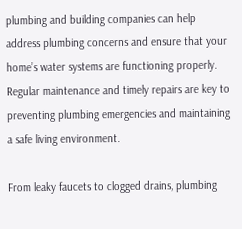plumbing and building companies can help address plumbing concerns and ensure that your home’s water systems are functioning properly. Regular maintenance and timely repairs are key to preventing plumbing emergencies and maintaining a safe living environment.

From leaky faucets to clogged drains, plumbing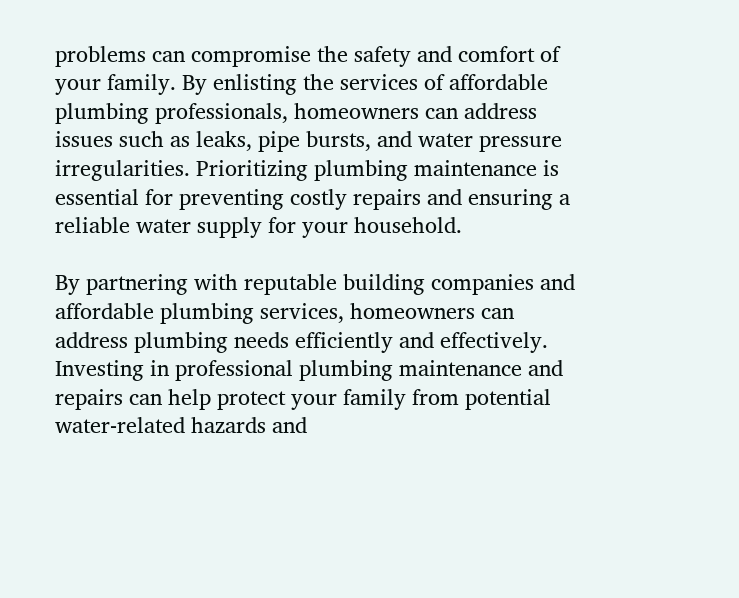problems can compromise the safety and comfort of your family. By enlisting the services of affordable plumbing professionals, homeowners can address issues such as leaks, pipe bursts, and water pressure irregularities. Prioritizing plumbing maintenance is essential for preventing costly repairs and ensuring a reliable water supply for your household.

By partnering with reputable building companies and affordable plumbing services, homeowners can address plumbing needs efficiently and effectively. Investing in professional plumbing maintenance and repairs can help protect your family from potential water-related hazards and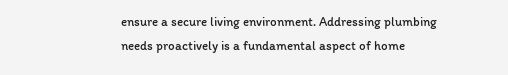ensure a secure living environment. Addressing plumbing needs proactively is a fundamental aspect of home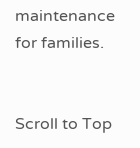maintenance for families.


Scroll to Top